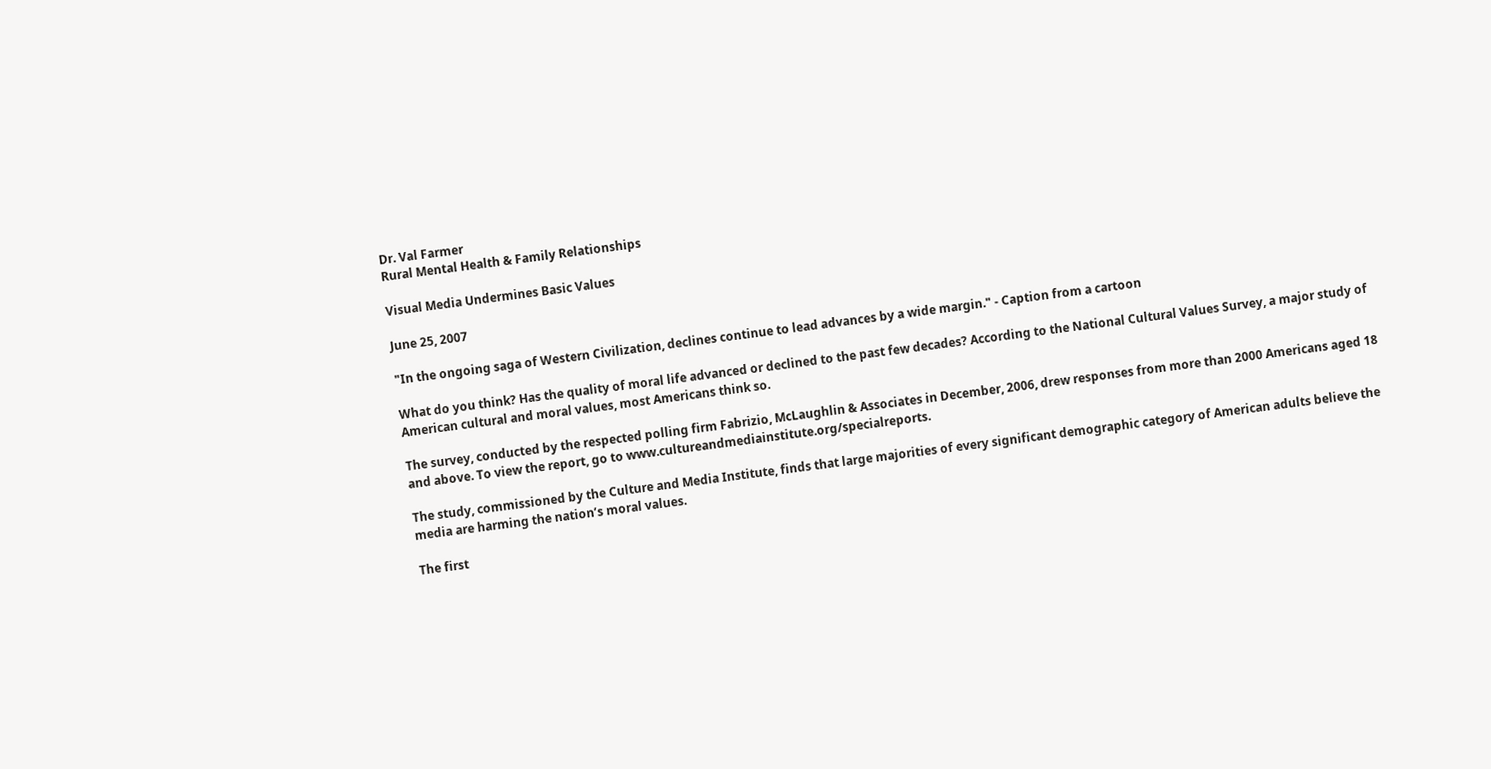Dr. Val Farmer
Rural Mental Health & Family Relationships

Visual Media Undermines Basic Values

June 25, 2007

"In the ongoing saga of Western Civilization, declines continue to lead advances by a wide margin." - Caption from a cartoon

What do you think? Has the quality of moral life advanced or declined to the past few decades? According to the National Cultural Values Survey, a major study of American cultural and moral values, most Americans think so.

The survey, conducted by the respected polling firm Fabrizio, McLaughlin & Associates in December, 2006, drew responses from more than 2000 Americans aged 18 and above. To view the report, go to www.cultureandmediainstitute.org/specialreports.

The study, commissioned by the Culture and Media Institute, finds that large majorities of every significant demographic category of American adults believe the media are harming the nation’s moral values.

The first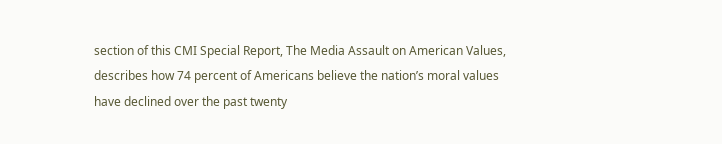section of this CMI Special Report, The Media Assault on American Values, describes how 74 percent of Americans believe the nation’s moral values have declined over the past twenty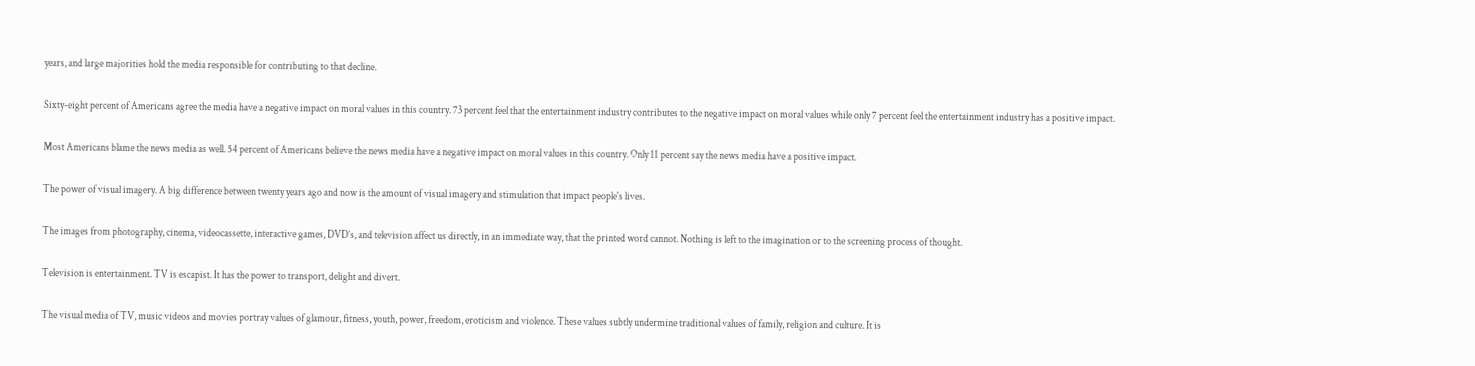years, and large majorities hold the media responsible for contributing to that decline.

Sixty-eight percent of Americans agree the media have a negative impact on moral values in this country. 73 percent feel that the entertainment industry contributes to the negative impact on moral values while only 7 percent feel the entertainment industry has a positive impact.

Most Americans blame the news media as well. 54 percent of Americans believe the news media have a negative impact on moral values in this country. Only 11 percent say the news media have a positive impact.

The power of visual imagery. A big difference between twenty years ago and now is the amount of visual imagery and stimulation that impact people's lives.

The images from photography, cinema, videocassette, interactive games, DVD’s, and television affect us directly, in an immediate way, that the printed word cannot. Nothing is left to the imagination or to the screening process of thought.

Television is entertainment. TV is escapist. It has the power to transport, delight and divert.

The visual media of TV, music videos and movies portray values of glamour, fitness, youth, power, freedom, eroticism and violence. These values subtly undermine traditional values of family, religion and culture. It is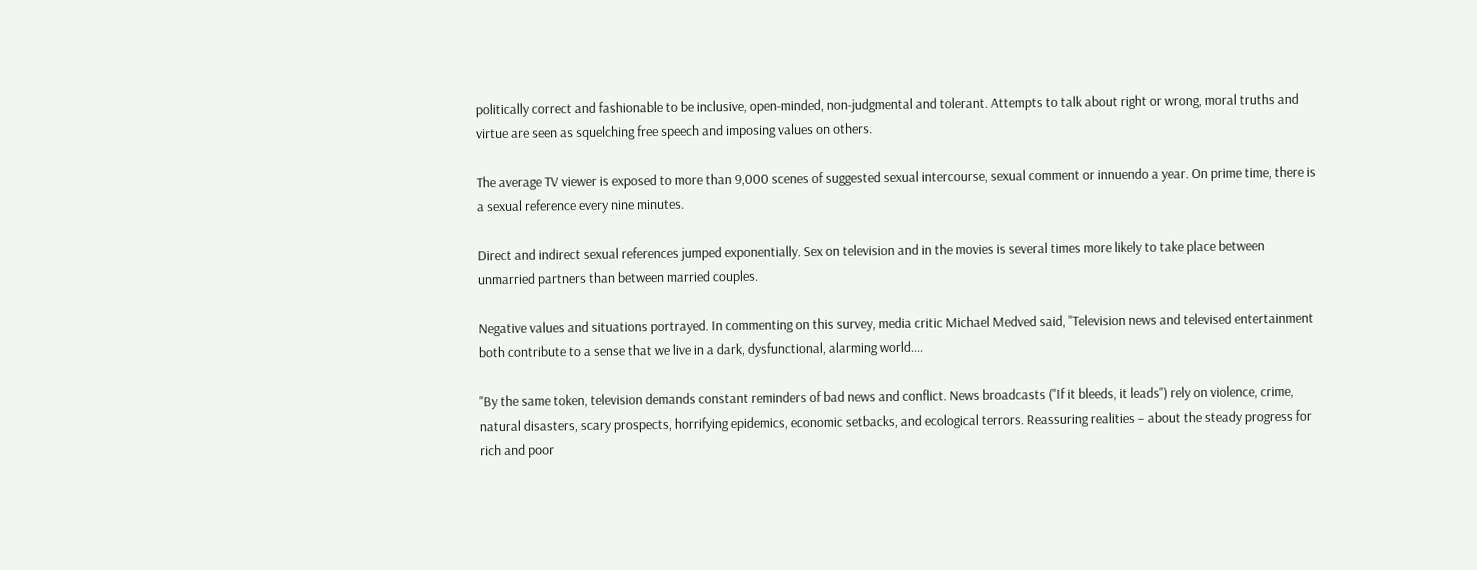politically correct and fashionable to be inclusive, open-minded, non-judgmental and tolerant. Attempts to talk about right or wrong, moral truths and virtue are seen as squelching free speech and imposing values on others.

The average TV viewer is exposed to more than 9,000 scenes of suggested sexual intercourse, sexual comment or innuendo a year. On prime time, there is a sexual reference every nine minutes.

Direct and indirect sexual references jumped exponentially. Sex on television and in the movies is several times more likely to take place between unmarried partners than between married couples.

Negative values and situations portrayed. In commenting on this survey, media critic Michael Medved said, "Television news and televised entertainment both contribute to a sense that we live in a dark, dysfunctional, alarming world....

"By the same token, television demands constant reminders of bad news and conflict. News broadcasts ("If it bleeds, it leads") rely on violence, crime, natural disasters, scary prospects, horrifying epidemics, economic setbacks, and ecological terrors. Reassuring realities – about the steady progress for rich and poor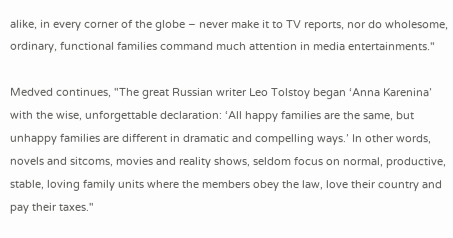alike, in every corner of the globe – never make it to TV reports, nor do wholesome, ordinary, functional families command much attention in media entertainments."

Medved continues, "The great Russian writer Leo Tolstoy began ‘Anna Karenina’ with the wise, unforgettable declaration: ‘All happy families are the same, but unhappy families are different in dramatic and compelling ways.’ In other words, novels and sitcoms, movies and reality shows, seldom focus on normal, productive, stable, loving family units where the members obey the law, love their country and pay their taxes."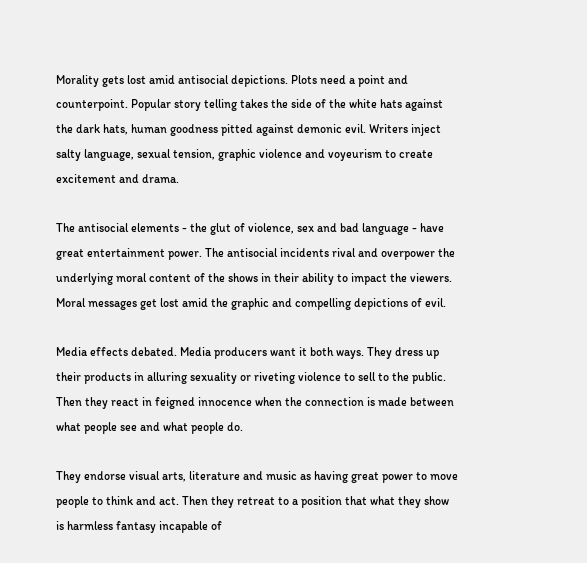Morality gets lost amid antisocial depictions. Plots need a point and counterpoint. Popular story telling takes the side of the white hats against the dark hats, human goodness pitted against demonic evil. Writers inject salty language, sexual tension, graphic violence and voyeurism to create excitement and drama.

The antisocial elements - the glut of violence, sex and bad language - have great entertainment power. The antisocial incidents rival and overpower the underlying moral content of the shows in their ability to impact the viewers. Moral messages get lost amid the graphic and compelling depictions of evil.

Media effects debated. Media producers want it both ways. They dress up their products in alluring sexuality or riveting violence to sell to the public. Then they react in feigned innocence when the connection is made between what people see and what people do.

They endorse visual arts, literature and music as having great power to move people to think and act. Then they retreat to a position that what they show is harmless fantasy incapable of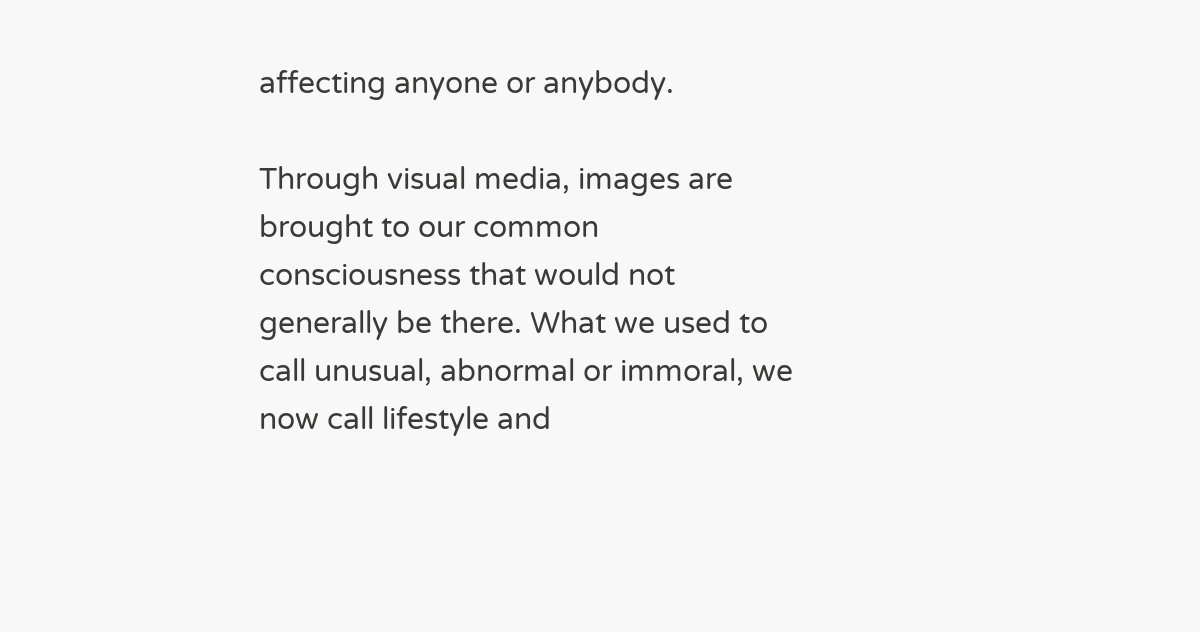affecting anyone or anybody.

Through visual media, images are brought to our common consciousness that would not generally be there. What we used to call unusual, abnormal or immoral, we now call lifestyle and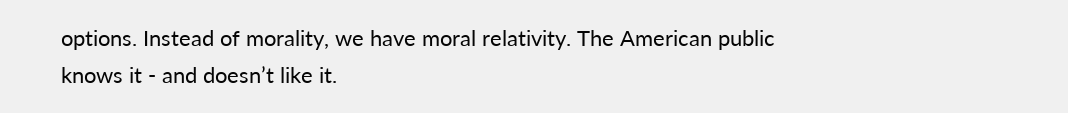options. Instead of morality, we have moral relativity. The American public knows it - and doesn’t like it.